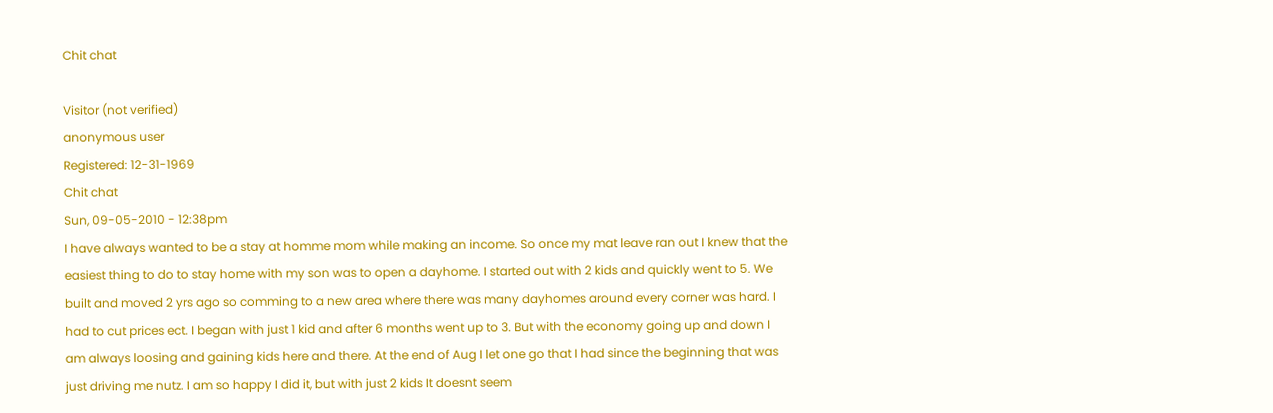Chit chat

Visitor (not verified)
anonymous user
Registered: 12-31-1969
Chit chat
Sun, 09-05-2010 - 12:38pm
I have always wanted to be a stay at homme mom while making an income. So once my mat leave ran out I knew that the easiest thing to do to stay home with my son was to open a dayhome. I started out with 2 kids and quickly went to 5. We built and moved 2 yrs ago so comming to a new area where there was many dayhomes around every corner was hard. I had to cut prices ect. I began with just 1 kid and after 6 months went up to 3. But with the economy going up and down I am always loosing and gaining kids here and there. At the end of Aug I let one go that I had since the beginning that was just driving me nutz. I am so happy I did it, but with just 2 kids It doesnt seem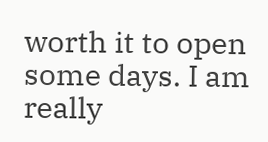worth it to open some days. I am really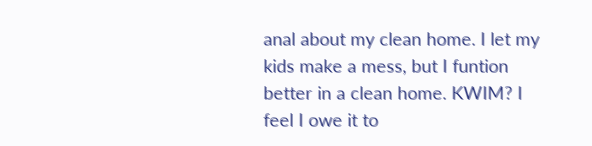anal about my clean home. I let my kids make a mess, but I funtion better in a clean home. KWIM? I feel I owe it to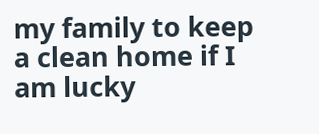my family to keep a clean home if I am lucky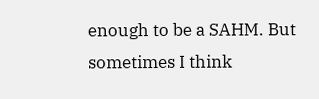enough to be a SAHM. But sometimes I think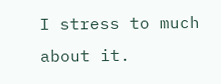I stress to much about it.